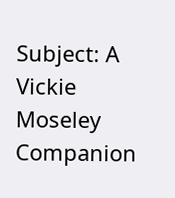Subject: A Vickie Moseley Companion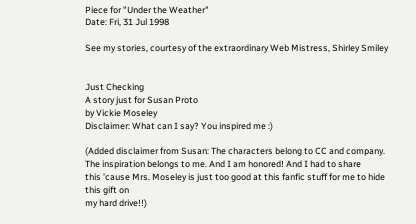Piece for "Under the Weather"
Date: Fri, 31 Jul 1998

See my stories, courtesy of the extraordinary Web Mistress, Shirley Smiley


Just Checking
A story just for Susan Proto
by Vickie Moseley
Disclaimer: What can I say? You inspired me :)

(Added disclaimer from Susan: The characters belong to CC and company.
The inspiration belongs to me. And I am honored! And I had to share
this 'cause Mrs. Moseley is just too good at this fanfic stuff for me to hide
this gift on
my hard drive!!)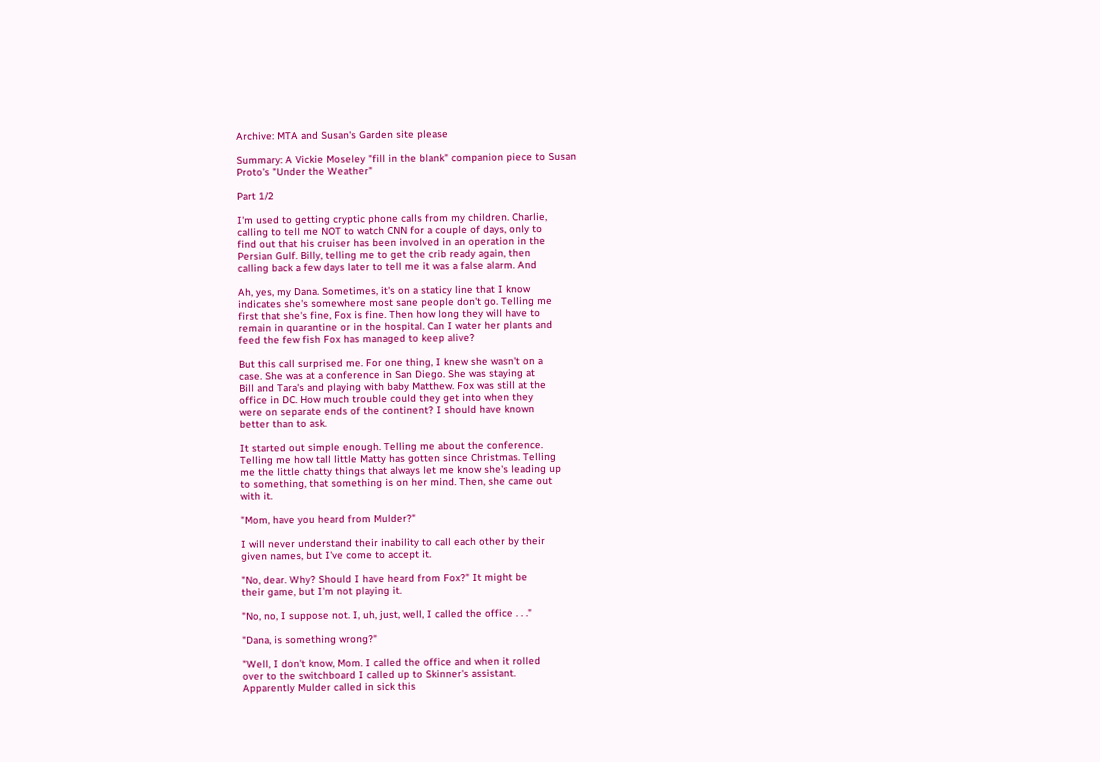Archive: MTA and Susan's Garden site please

Summary: A Vickie Moseley "fill in the blank" companion piece to Susan
Proto's "Under the Weather"

Part 1/2

I'm used to getting cryptic phone calls from my children. Charlie,
calling to tell me NOT to watch CNN for a couple of days, only to
find out that his cruiser has been involved in an operation in the
Persian Gulf. Billy, telling me to get the crib ready again, then
calling back a few days later to tell me it was a false alarm. And

Ah, yes, my Dana. Sometimes, it's on a staticy line that I know
indicates she's somewhere most sane people don't go. Telling me
first that she's fine, Fox is fine. Then how long they will have to
remain in quarantine or in the hospital. Can I water her plants and
feed the few fish Fox has managed to keep alive?

But this call surprised me. For one thing, I knew she wasn't on a
case. She was at a conference in San Diego. She was staying at
Bill and Tara's and playing with baby Matthew. Fox was still at the
office in DC. How much trouble could they get into when they
were on separate ends of the continent? I should have known
better than to ask.

It started out simple enough. Telling me about the conference.
Telling me how tall little Matty has gotten since Christmas. Telling
me the little chatty things that always let me know she's leading up
to something, that something is on her mind. Then, she came out
with it.

"Mom, have you heard from Mulder?"

I will never understand their inability to call each other by their
given names, but I've come to accept it.

"No, dear. Why? Should I have heard from Fox?" It might be
their game, but I'm not playing it.

"No, no, I suppose not. I, uh, just, well, I called the office . . ."

"Dana, is something wrong?"

"Well, I don't know, Mom. I called the office and when it rolled
over to the switchboard I called up to Skinner's assistant.
Apparently Mulder called in sick this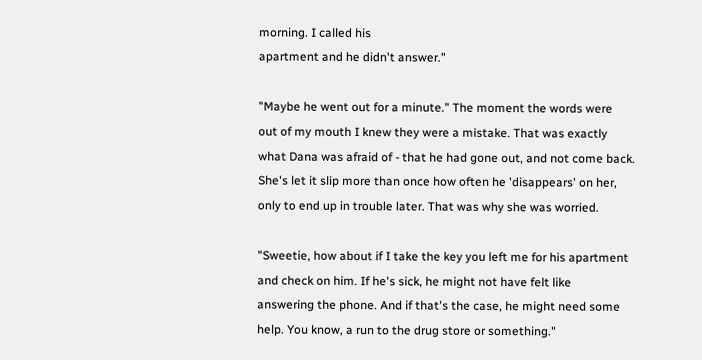morning. I called his
apartment and he didn't answer."

"Maybe he went out for a minute." The moment the words were
out of my mouth I knew they were a mistake. That was exactly
what Dana was afraid of - that he had gone out, and not come back.
She's let it slip more than once how often he 'disappears' on her,
only to end up in trouble later. That was why she was worried.

"Sweetie, how about if I take the key you left me for his apartment
and check on him. If he's sick, he might not have felt like
answering the phone. And if that's the case, he might need some
help. You know, a run to the drug store or something."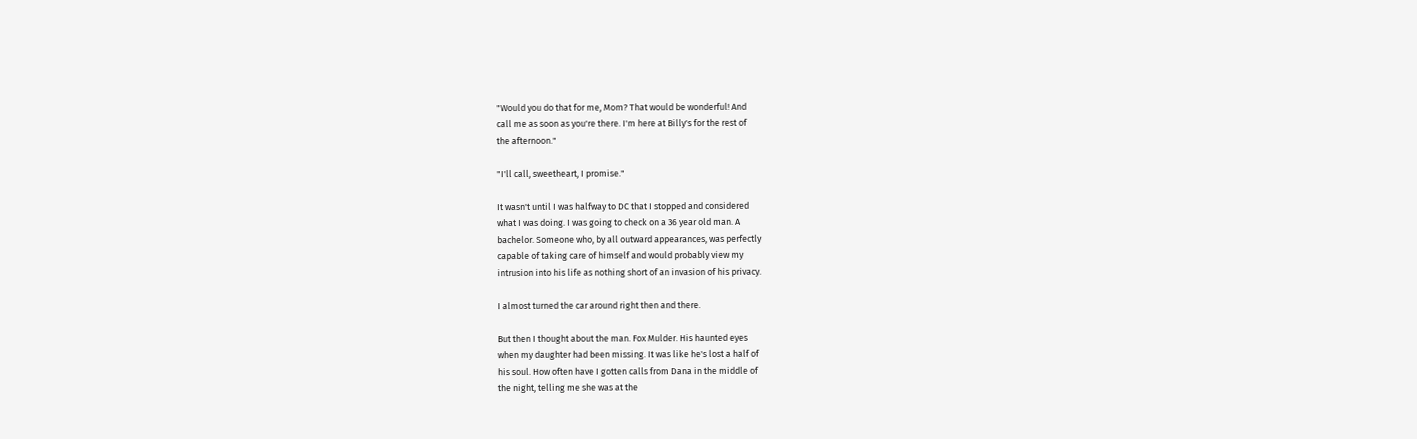"Would you do that for me, Mom? That would be wonderful! And
call me as soon as you're there. I'm here at Billy's for the rest of
the afternoon."

"I'll call, sweetheart, I promise."

It wasn't until I was halfway to DC that I stopped and considered
what I was doing. I was going to check on a 36 year old man. A
bachelor. Someone who, by all outward appearances, was perfectly
capable of taking care of himself and would probably view my
intrusion into his life as nothing short of an invasion of his privacy.

I almost turned the car around right then and there.

But then I thought about the man. Fox Mulder. His haunted eyes
when my daughter had been missing. It was like he's lost a half of
his soul. How often have I gotten calls from Dana in the middle of
the night, telling me she was at the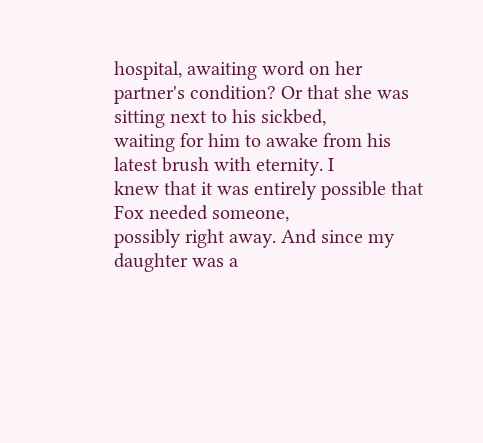hospital, awaiting word on her
partner's condition? Or that she was sitting next to his sickbed,
waiting for him to awake from his latest brush with eternity. I
knew that it was entirely possible that Fox needed someone,
possibly right away. And since my daughter was a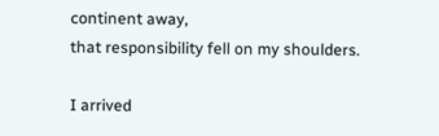continent away,
that responsibility fell on my shoulders.

I arrived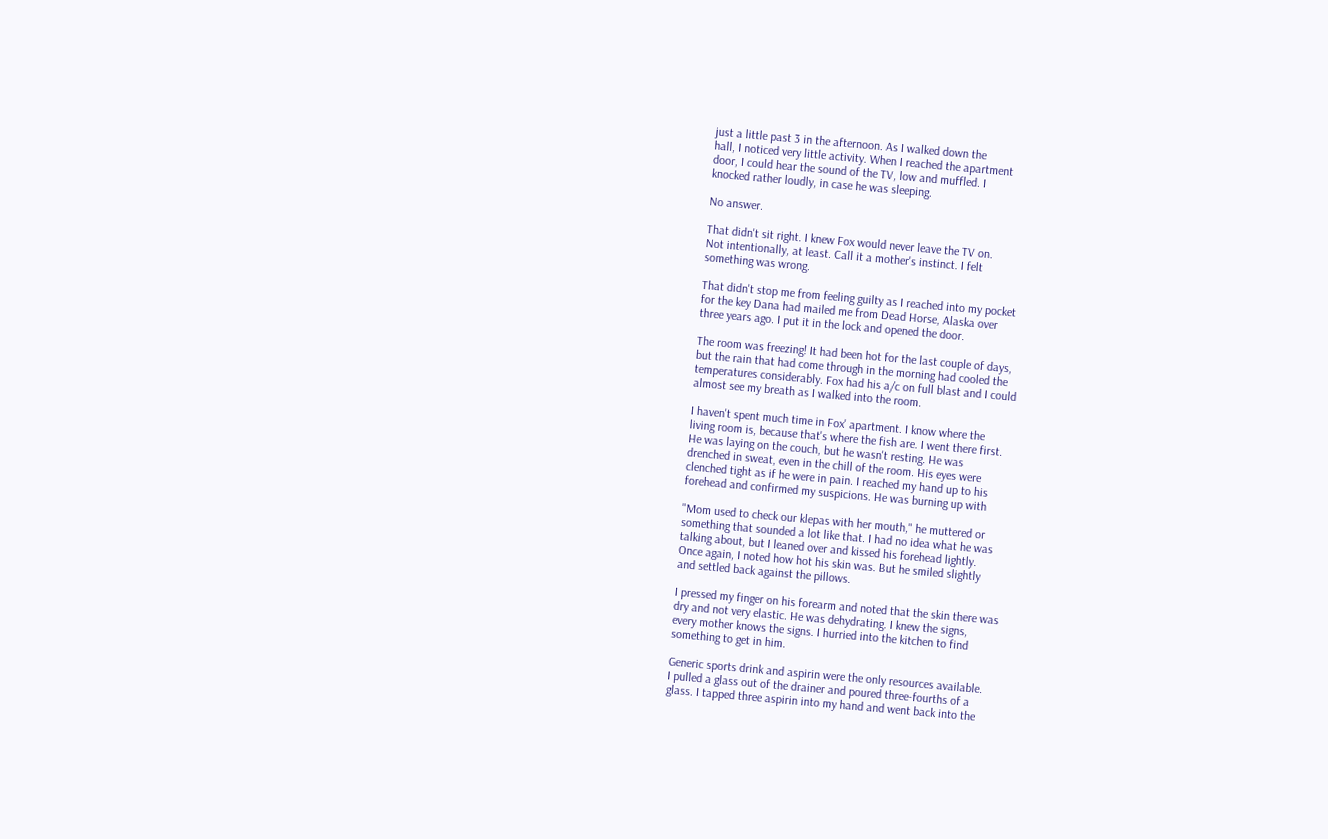just a little past 3 in the afternoon. As I walked down the
hall, I noticed very little activity. When I reached the apartment
door, I could hear the sound of the TV, low and muffled. I
knocked rather loudly, in case he was sleeping.

No answer.

That didn't sit right. I knew Fox would never leave the TV on.
Not intentionally, at least. Call it a mother's instinct. I felt
something was wrong.

That didn't stop me from feeling guilty as I reached into my pocket
for the key Dana had mailed me from Dead Horse, Alaska over
three years ago. I put it in the lock and opened the door.

The room was freezing! It had been hot for the last couple of days,
but the rain that had come through in the morning had cooled the
temperatures considerably. Fox had his a/c on full blast and I could
almost see my breath as I walked into the room.

I haven't spent much time in Fox' apartment. I know where the
living room is, because that's where the fish are. I went there first.
He was laying on the couch, but he wasn't resting. He was
drenched in sweat, even in the chill of the room. His eyes were
clenched tight as if he were in pain. I reached my hand up to his
forehead and confirmed my suspicions. He was burning up with

"Mom used to check our klepas with her mouth," he muttered or
something that sounded a lot like that. I had no idea what he was
talking about, but I leaned over and kissed his forehead lightly.
Once again, I noted how hot his skin was. But he smiled slightly
and settled back against the pillows.

I pressed my finger on his forearm and noted that the skin there was
dry and not very elastic. He was dehydrating. I knew the signs,
every mother knows the signs. I hurried into the kitchen to find
something to get in him.

Generic sports drink and aspirin were the only resources available.
I pulled a glass out of the drainer and poured three-fourths of a
glass. I tapped three aspirin into my hand and went back into the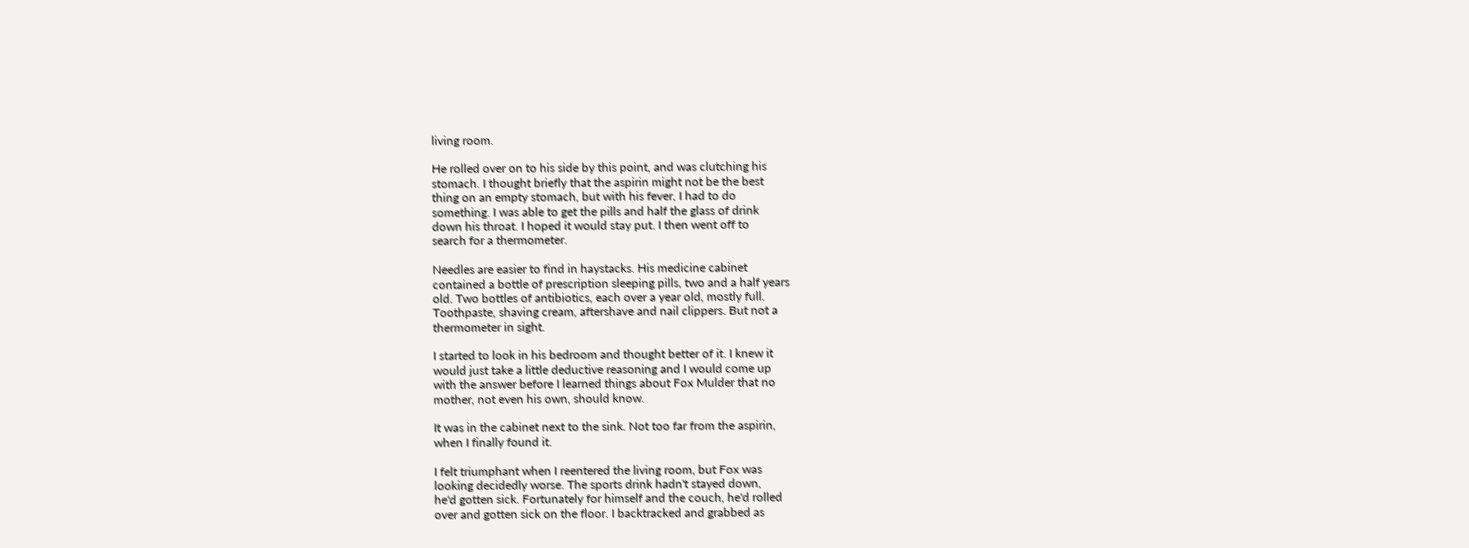living room.

He rolled over on to his side by this point, and was clutching his
stomach. I thought briefly that the aspirin might not be the best
thing on an empty stomach, but with his fever, I had to do
something. I was able to get the pills and half the glass of drink
down his throat. I hoped it would stay put. I then went off to
search for a thermometer.

Needles are easier to find in haystacks. His medicine cabinet
contained a bottle of prescription sleeping pills, two and a half years
old. Two bottles of antibiotics, each over a year old, mostly full.
Toothpaste, shaving cream, aftershave and nail clippers. But not a
thermometer in sight.

I started to look in his bedroom and thought better of it. I knew it
would just take a little deductive reasoning and I would come up
with the answer before I learned things about Fox Mulder that no
mother, not even his own, should know.

It was in the cabinet next to the sink. Not too far from the aspirin,
when I finally found it.

I felt triumphant when I reentered the living room, but Fox was
looking decidedly worse. The sports drink hadn't stayed down,
he'd gotten sick. Fortunately for himself and the couch, he'd rolled
over and gotten sick on the floor. I backtracked and grabbed as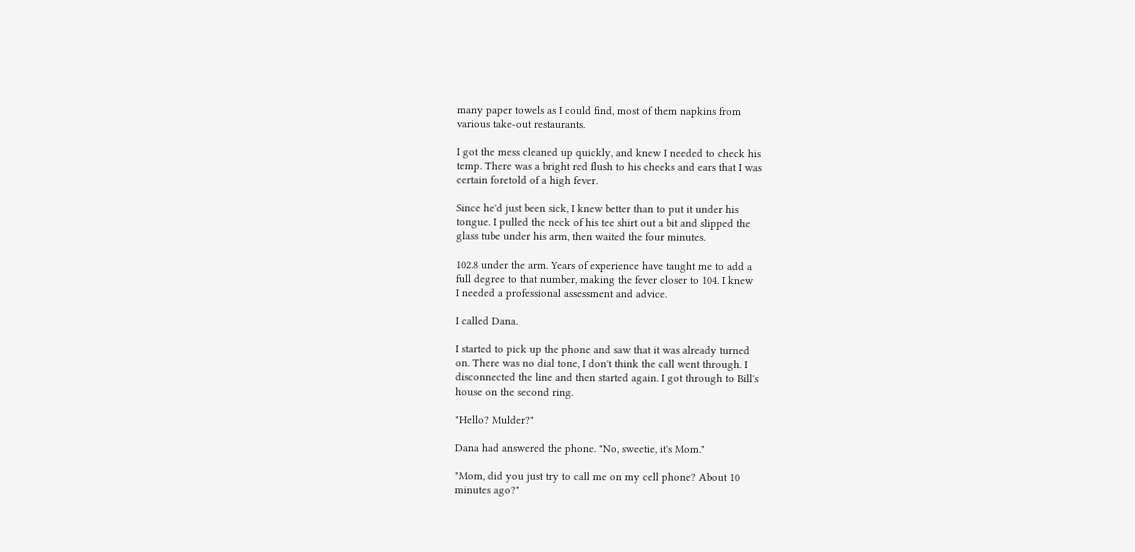many paper towels as I could find, most of them napkins from
various take-out restaurants.

I got the mess cleaned up quickly, and knew I needed to check his
temp. There was a bright red flush to his cheeks and ears that I was
certain foretold of a high fever.

Since he'd just been sick, I knew better than to put it under his
tongue. I pulled the neck of his tee shirt out a bit and slipped the
glass tube under his arm, then waited the four minutes.

102.8 under the arm. Years of experience have taught me to add a
full degree to that number, making the fever closer to 104. I knew
I needed a professional assessment and advice.

I called Dana.

I started to pick up the phone and saw that it was already turned
on. There was no dial tone, I don't think the call went through. I
disconnected the line and then started again. I got through to Bill's
house on the second ring.

"Hello? Mulder?"

Dana had answered the phone. "No, sweetie, it's Mom."

"Mom, did you just try to call me on my cell phone? About 10
minutes ago?"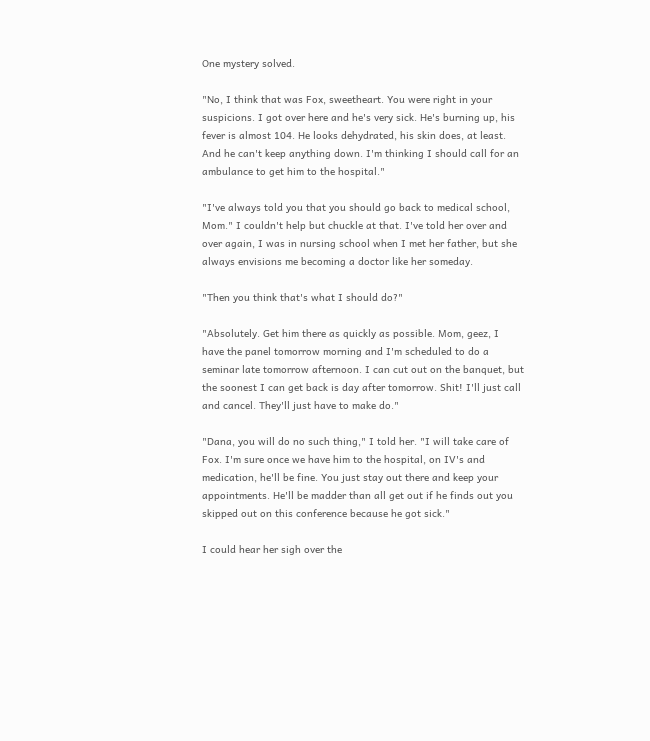One mystery solved.

"No, I think that was Fox, sweetheart. You were right in your
suspicions. I got over here and he's very sick. He's burning up, his
fever is almost 104. He looks dehydrated, his skin does, at least.
And he can't keep anything down. I'm thinking I should call for an
ambulance to get him to the hospital."

"I've always told you that you should go back to medical school,
Mom." I couldn't help but chuckle at that. I've told her over and
over again, I was in nursing school when I met her father, but she
always envisions me becoming a doctor like her someday.

"Then you think that's what I should do?"

"Absolutely. Get him there as quickly as possible. Mom, geez, I
have the panel tomorrow morning and I'm scheduled to do a
seminar late tomorrow afternoon. I can cut out on the banquet, but
the soonest I can get back is day after tomorrow. Shit! I'll just call
and cancel. They'll just have to make do."

"Dana, you will do no such thing," I told her. "I will take care of
Fox. I'm sure once we have him to the hospital, on IV's and
medication, he'll be fine. You just stay out there and keep your
appointments. He'll be madder than all get out if he finds out you
skipped out on this conference because he got sick."

I could hear her sigh over the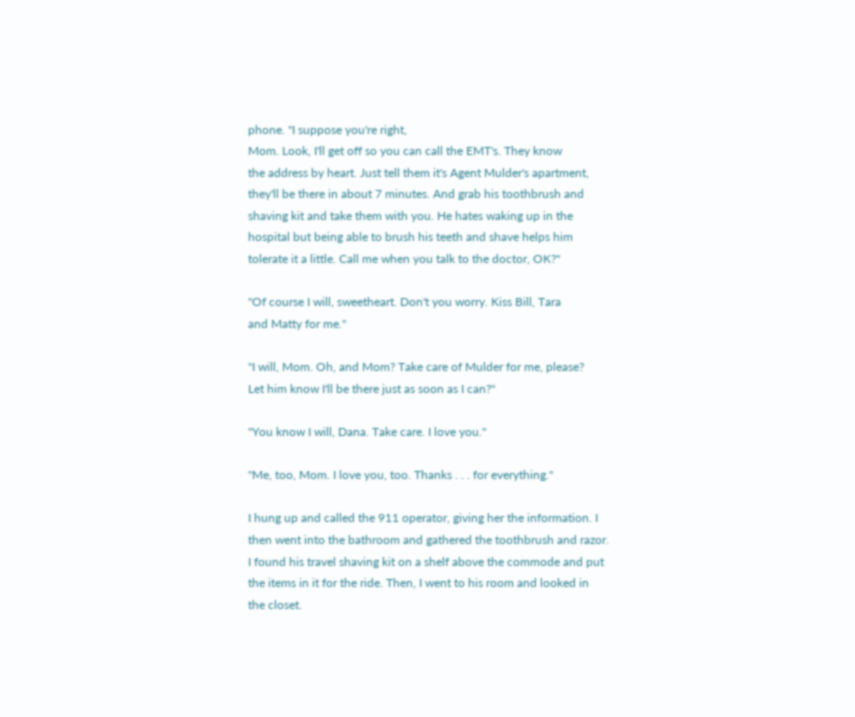phone. "I suppose you're right,
Mom. Look, I'll get off so you can call the EMT's. They know
the address by heart. Just tell them it's Agent Mulder's apartment,
they'll be there in about 7 minutes. And grab his toothbrush and
shaving kit and take them with you. He hates waking up in the
hospital but being able to brush his teeth and shave helps him
tolerate it a little. Call me when you talk to the doctor, OK?"

"Of course I will, sweetheart. Don't you worry. Kiss Bill, Tara
and Matty for me."

"I will, Mom. Oh, and Mom? Take care of Mulder for me, please?
Let him know I'll be there just as soon as I can?"

"You know I will, Dana. Take care. I love you."

"Me, too, Mom. I love you, too. Thanks . . . for everything."

I hung up and called the 911 operator, giving her the information. I
then went into the bathroom and gathered the toothbrush and razor.
I found his travel shaving kit on a shelf above the commode and put
the items in it for the ride. Then, I went to his room and looked in
the closet.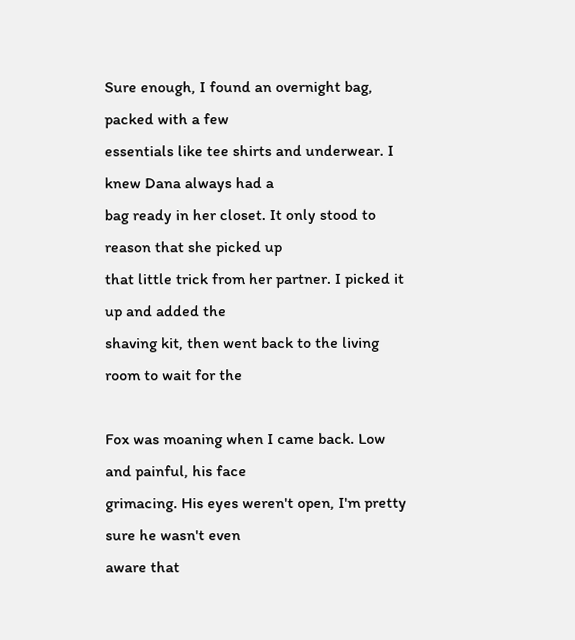Sure enough, I found an overnight bag, packed with a few
essentials like tee shirts and underwear. I knew Dana always had a
bag ready in her closet. It only stood to reason that she picked up
that little trick from her partner. I picked it up and added the
shaving kit, then went back to the living room to wait for the

Fox was moaning when I came back. Low and painful, his face
grimacing. His eyes weren't open, I'm pretty sure he wasn't even
aware that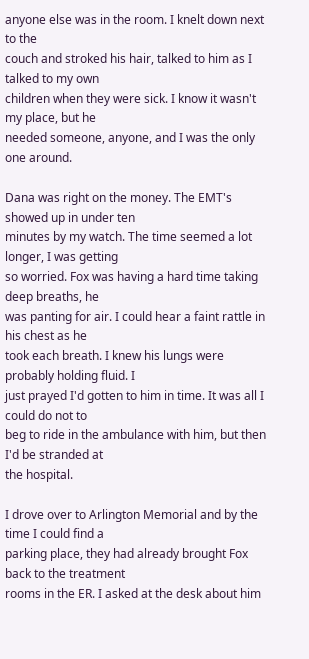anyone else was in the room. I knelt down next to the
couch and stroked his hair, talked to him as I talked to my own
children when they were sick. I know it wasn't my place, but he
needed someone, anyone, and I was the only one around.

Dana was right on the money. The EMT's showed up in under ten
minutes by my watch. The time seemed a lot longer, I was getting
so worried. Fox was having a hard time taking deep breaths, he
was panting for air. I could hear a faint rattle in his chest as he
took each breath. I knew his lungs were probably holding fluid. I
just prayed I'd gotten to him in time. It was all I could do not to
beg to ride in the ambulance with him, but then I'd be stranded at
the hospital.

I drove over to Arlington Memorial and by the time I could find a
parking place, they had already brought Fox back to the treatment
rooms in the ER. I asked at the desk about him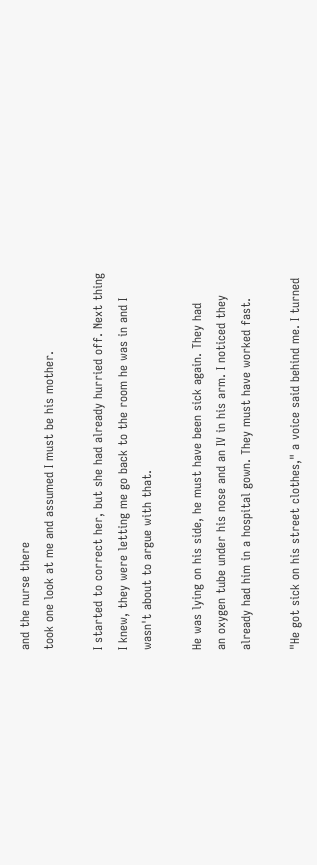and the nurse there
took one look at me and assumed I must be his mother.

I started to correct her, but she had already hurried off. Next thing
I knew, they were letting me go back to the room he was in and I
wasn't about to argue with that.

He was lying on his side, he must have been sick again. They had
an oxygen tube under his nose and an IV in his arm. I noticed they
already had him in a hospital gown. They must have worked fast.

"He got sick on his street clothes," a voice said behind me. I turned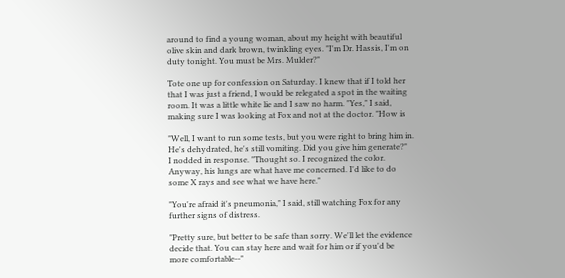around to find a young woman, about my height with beautiful
olive skin and dark brown, twinkling eyes. "I'm Dr. Hassis, I'm on
duty tonight. You must be Mrs. Mulder?"

Tote one up for confession on Saturday. I knew that if I told her
that I was just a friend, I would be relegated a spot in the waiting
room. It was a little white lie and I saw no harm. "Yes," I said,
making sure I was looking at Fox and not at the doctor. "How is

"Well, I want to run some tests, but you were right to bring him in.
He's dehydrated, he's still vomiting. Did you give him generate?"
I nodded in response. "Thought so. I recognized the color.
Anyway, his lungs are what have me concerned. I'd like to do
some X rays and see what we have here."

"You're afraid it's pneumonia," I said, still watching Fox for any
further signs of distress.

"Pretty sure, but better to be safe than sorry. We'll let the evidence
decide that. You can stay here and wait for him or if you'd be
more comfortable--"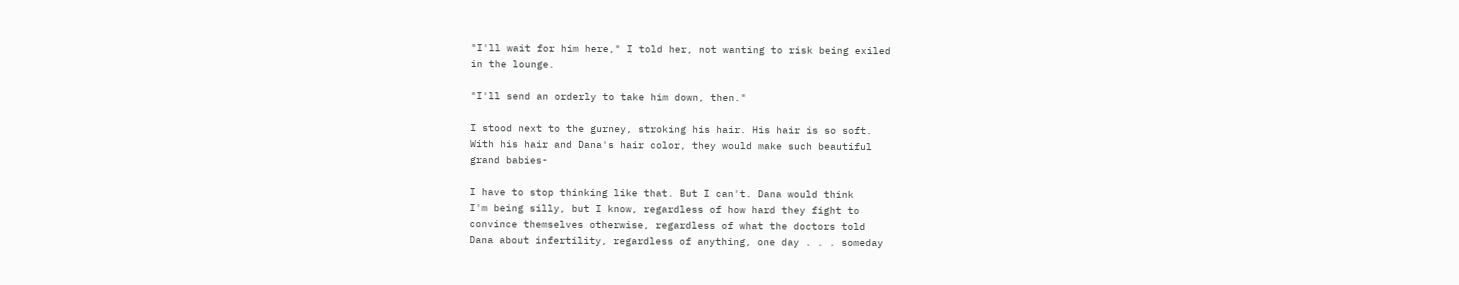"I'll wait for him here," I told her, not wanting to risk being exiled
in the lounge.

"I'll send an orderly to take him down, then."

I stood next to the gurney, stroking his hair. His hair is so soft.
With his hair and Dana's hair color, they would make such beautiful
grand babies-

I have to stop thinking like that. But I can't. Dana would think
I'm being silly, but I know, regardless of how hard they fight to
convince themselves otherwise, regardless of what the doctors told
Dana about infertility, regardless of anything, one day . . . someday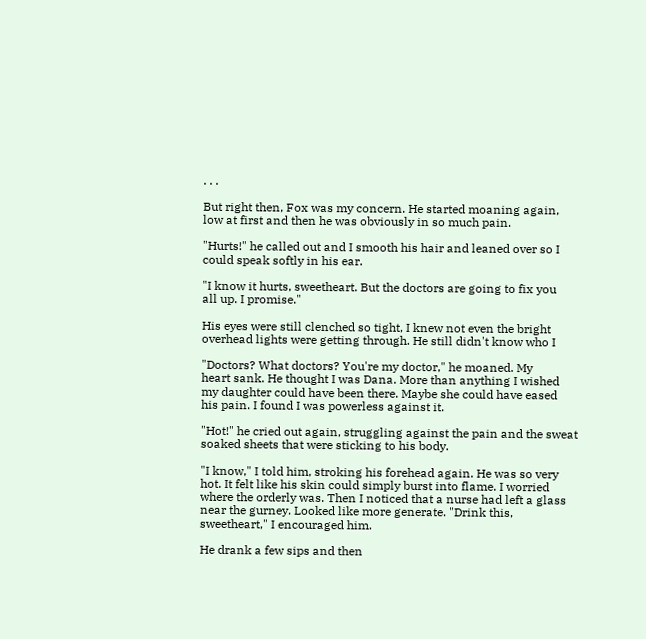. . .

But right then, Fox was my concern. He started moaning again,
low at first and then he was obviously in so much pain.

"Hurts!" he called out and I smooth his hair and leaned over so I
could speak softly in his ear.

"I know it hurts, sweetheart. But the doctors are going to fix you
all up. I promise."

His eyes were still clenched so tight, I knew not even the bright
overhead lights were getting through. He still didn't know who I

"Doctors? What doctors? You're my doctor," he moaned. My
heart sank. He thought I was Dana. More than anything I wished
my daughter could have been there. Maybe she could have eased
his pain. I found I was powerless against it.

"Hot!" he cried out again, struggling against the pain and the sweat
soaked sheets that were sticking to his body.

"I know," I told him, stroking his forehead again. He was so very
hot. It felt like his skin could simply burst into flame. I worried
where the orderly was. Then I noticed that a nurse had left a glass
near the gurney. Looked like more generate. "Drink this,
sweetheart," I encouraged him.

He drank a few sips and then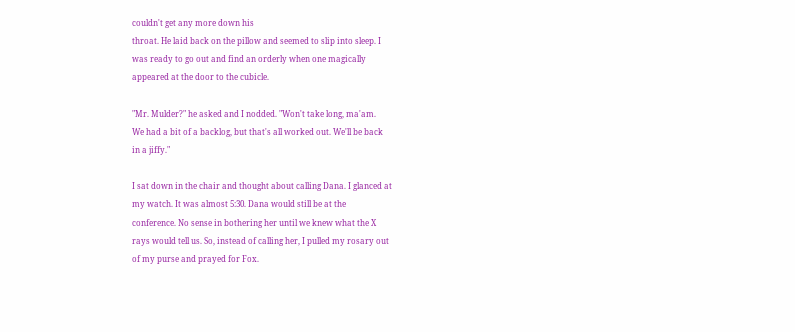couldn't get any more down his
throat. He laid back on the pillow and seemed to slip into sleep. I
was ready to go out and find an orderly when one magically
appeared at the door to the cubicle.

"Mr. Mulder?" he asked and I nodded. "Won't take long, ma'am.
We had a bit of a backlog, but that's all worked out. We'll be back
in a jiffy."

I sat down in the chair and thought about calling Dana. I glanced at
my watch. It was almost 5:30. Dana would still be at the
conference. No sense in bothering her until we knew what the X
rays would tell us. So, instead of calling her, I pulled my rosary out
of my purse and prayed for Fox.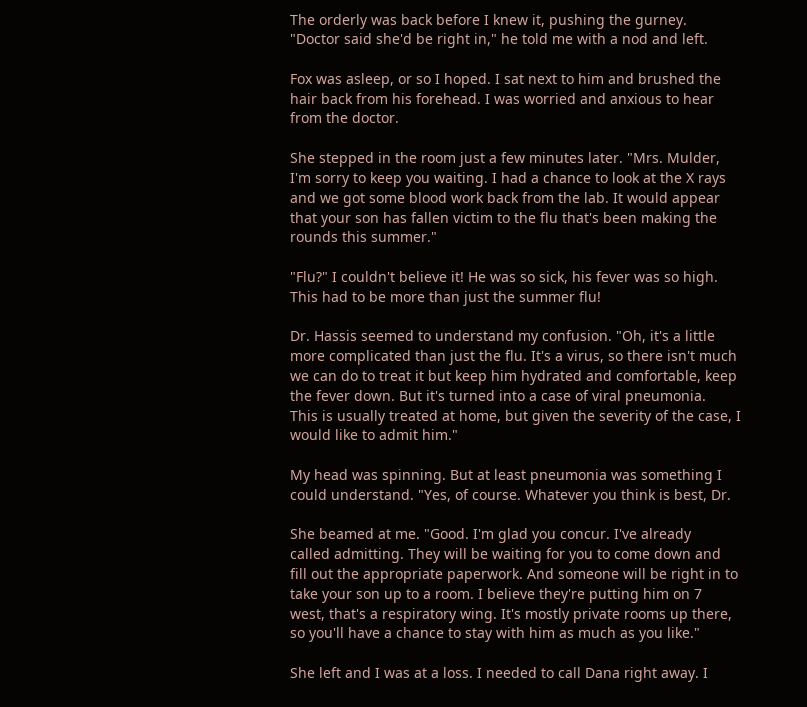The orderly was back before I knew it, pushing the gurney.
"Doctor said she'd be right in," he told me with a nod and left.

Fox was asleep, or so I hoped. I sat next to him and brushed the
hair back from his forehead. I was worried and anxious to hear
from the doctor.

She stepped in the room just a few minutes later. "Mrs. Mulder,
I'm sorry to keep you waiting. I had a chance to look at the X rays
and we got some blood work back from the lab. It would appear
that your son has fallen victim to the flu that's been making the
rounds this summer."

"Flu?" I couldn't believe it! He was so sick, his fever was so high.
This had to be more than just the summer flu!

Dr. Hassis seemed to understand my confusion. "Oh, it's a little
more complicated than just the flu. It's a virus, so there isn't much
we can do to treat it but keep him hydrated and comfortable, keep
the fever down. But it's turned into a case of viral pneumonia.
This is usually treated at home, but given the severity of the case, I
would like to admit him."

My head was spinning. But at least pneumonia was something I
could understand. "Yes, of course. Whatever you think is best, Dr.

She beamed at me. "Good. I'm glad you concur. I've already
called admitting. They will be waiting for you to come down and
fill out the appropriate paperwork. And someone will be right in to
take your son up to a room. I believe they're putting him on 7
west, that's a respiratory wing. It's mostly private rooms up there,
so you'll have a chance to stay with him as much as you like."

She left and I was at a loss. I needed to call Dana right away. I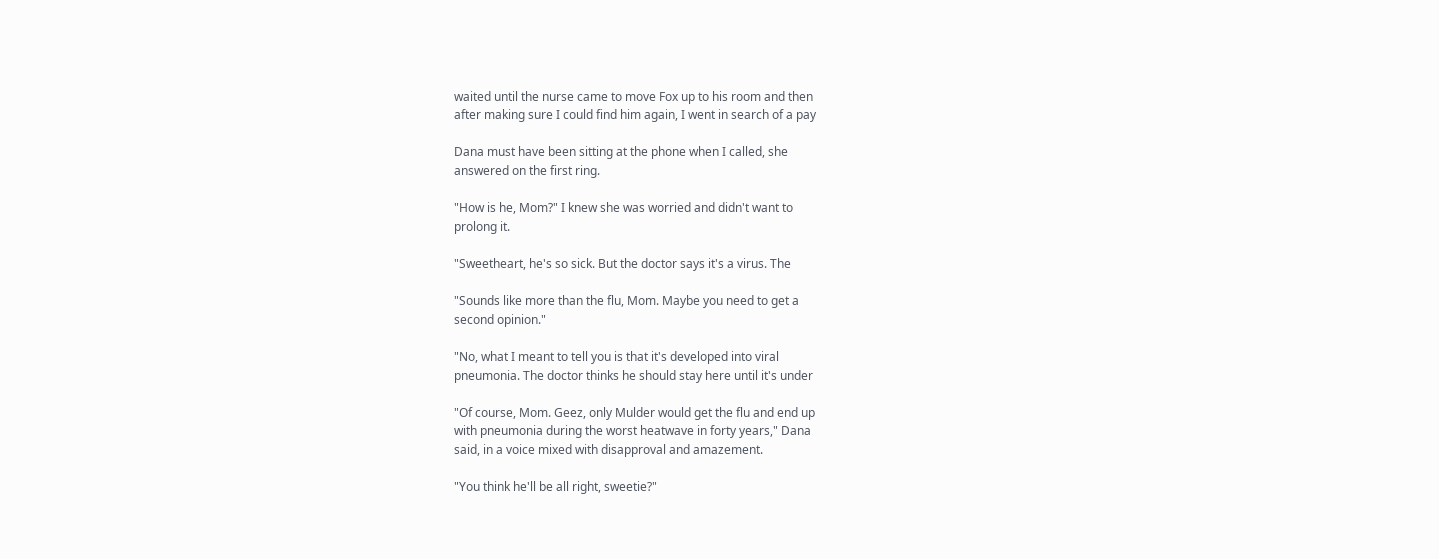waited until the nurse came to move Fox up to his room and then
after making sure I could find him again, I went in search of a pay

Dana must have been sitting at the phone when I called, she
answered on the first ring.

"How is he, Mom?" I knew she was worried and didn't want to
prolong it.

"Sweetheart, he's so sick. But the doctor says it's a virus. The

"Sounds like more than the flu, Mom. Maybe you need to get a
second opinion."

"No, what I meant to tell you is that it's developed into viral
pneumonia. The doctor thinks he should stay here until it's under

"Of course, Mom. Geez, only Mulder would get the flu and end up
with pneumonia during the worst heatwave in forty years," Dana
said, in a voice mixed with disapproval and amazement.

"You think he'll be all right, sweetie?"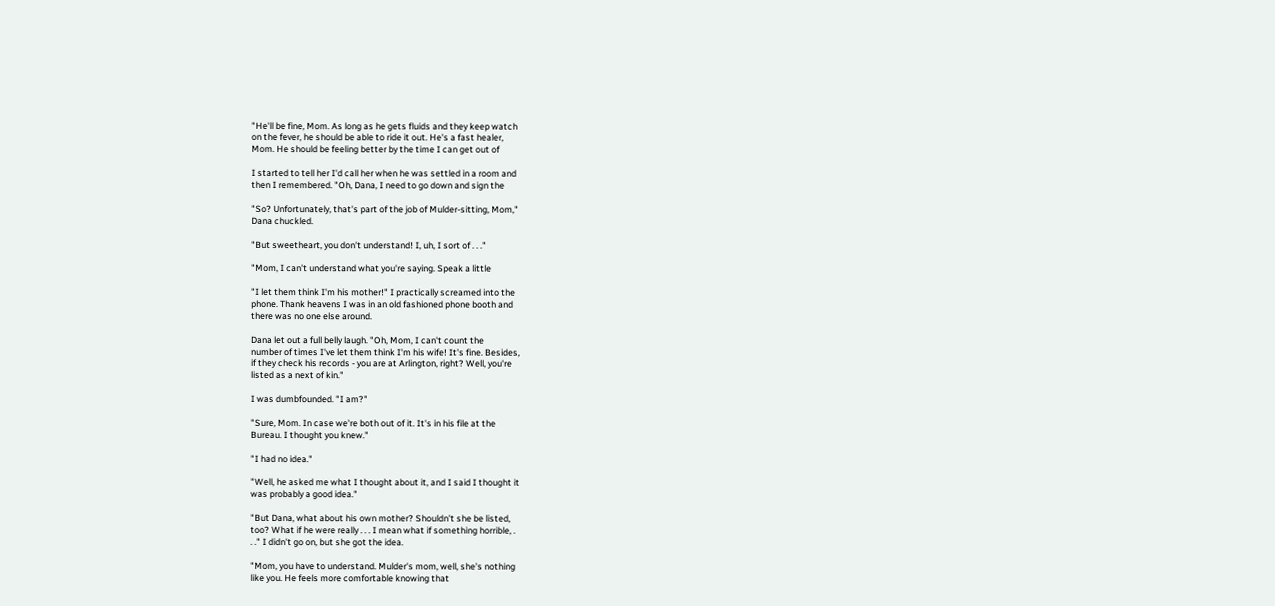"He'll be fine, Mom. As long as he gets fluids and they keep watch
on the fever, he should be able to ride it out. He's a fast healer,
Mom. He should be feeling better by the time I can get out of

I started to tell her I'd call her when he was settled in a room and
then I remembered. "Oh, Dana, I need to go down and sign the

"So? Unfortunately, that's part of the job of Mulder-sitting, Mom,"
Dana chuckled.

"But sweetheart, you don't understand! I, uh, I sort of . . ."

"Mom, I can't understand what you're saying. Speak a little

"I let them think I'm his mother!" I practically screamed into the
phone. Thank heavens I was in an old fashioned phone booth and
there was no one else around.

Dana let out a full belly laugh. "Oh, Mom, I can't count the
number of times I've let them think I'm his wife! It's fine. Besides,
if they check his records - you are at Arlington, right? Well, you're
listed as a next of kin."

I was dumbfounded. "I am?"

"Sure, Mom. In case we're both out of it. It's in his file at the
Bureau. I thought you knew."

"I had no idea."

"Well, he asked me what I thought about it, and I said I thought it
was probably a good idea."

"But Dana, what about his own mother? Shouldn't she be listed,
too? What if he were really . . . I mean what if something horrible, .
. ." I didn't go on, but she got the idea.

"Mom, you have to understand. Mulder's mom, well, she's nothing
like you. He feels more comfortable knowing that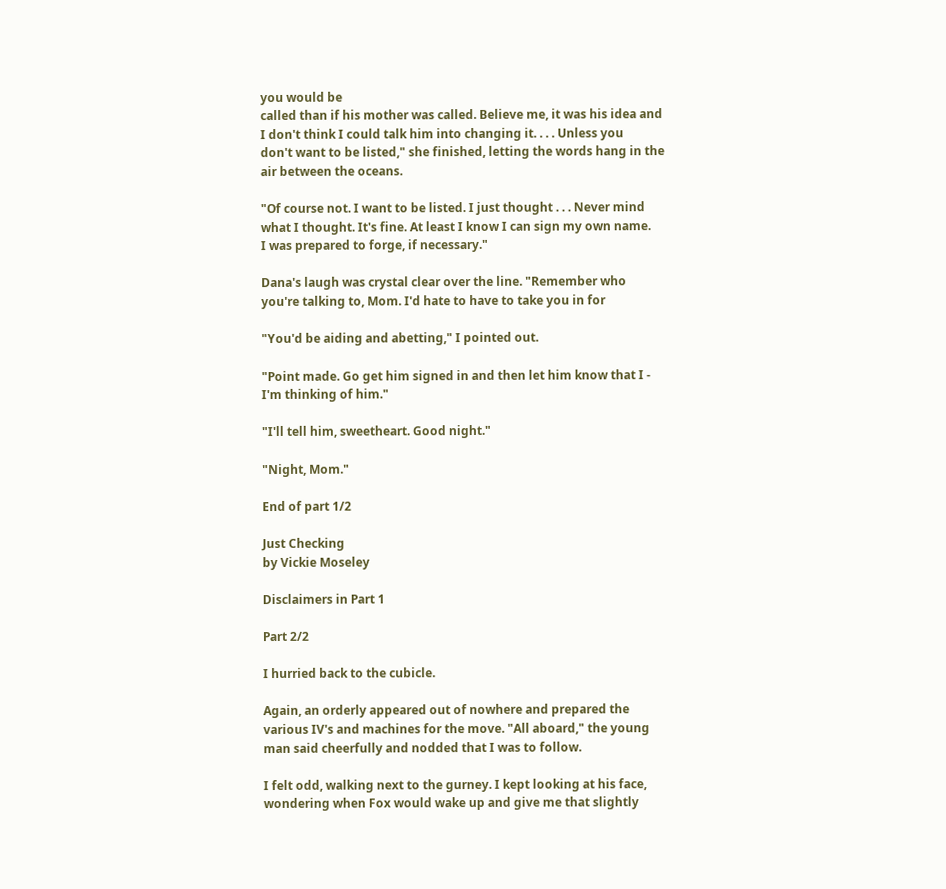you would be
called than if his mother was called. Believe me, it was his idea and
I don't think I could talk him into changing it. . . . Unless you
don't want to be listed," she finished, letting the words hang in the
air between the oceans.

"Of course not. I want to be listed. I just thought . . . Never mind
what I thought. It's fine. At least I know I can sign my own name.
I was prepared to forge, if necessary."

Dana's laugh was crystal clear over the line. "Remember who
you're talking to, Mom. I'd hate to have to take you in for

"You'd be aiding and abetting," I pointed out.

"Point made. Go get him signed in and then let him know that I -
I'm thinking of him."

"I'll tell him, sweetheart. Good night."

"Night, Mom."

End of part 1/2

Just Checking
by Vickie Moseley

Disclaimers in Part 1

Part 2/2

I hurried back to the cubicle.

Again, an orderly appeared out of nowhere and prepared the
various IV's and machines for the move. "All aboard," the young
man said cheerfully and nodded that I was to follow.

I felt odd, walking next to the gurney. I kept looking at his face,
wondering when Fox would wake up and give me that slightly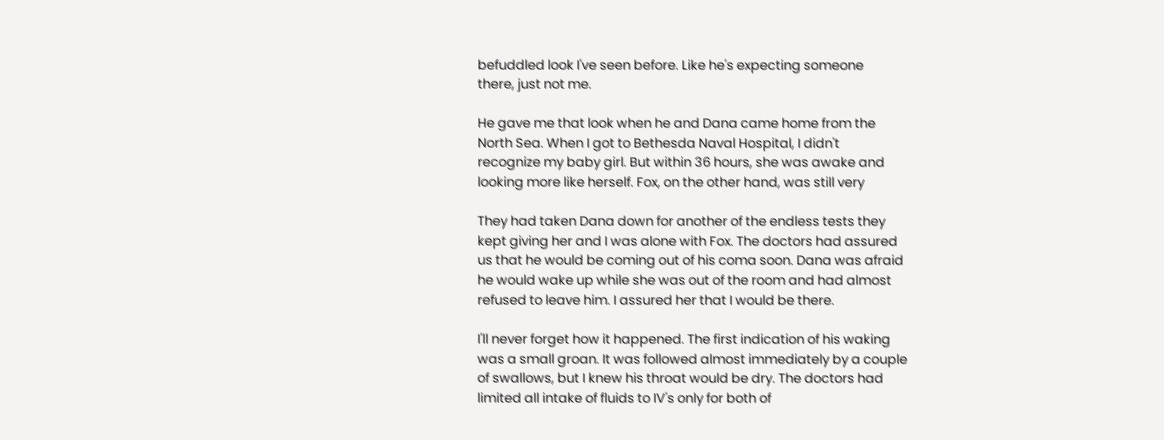befuddled look I've seen before. Like he's expecting someone
there, just not me.

He gave me that look when he and Dana came home from the
North Sea. When I got to Bethesda Naval Hospital, I didn't
recognize my baby girl. But within 36 hours, she was awake and
looking more like herself. Fox, on the other hand, was still very

They had taken Dana down for another of the endless tests they
kept giving her and I was alone with Fox. The doctors had assured
us that he would be coming out of his coma soon. Dana was afraid
he would wake up while she was out of the room and had almost
refused to leave him. I assured her that I would be there.

I'll never forget how it happened. The first indication of his waking
was a small groan. It was followed almost immediately by a couple
of swallows, but I knew his throat would be dry. The doctors had
limited all intake of fluids to IV's only for both of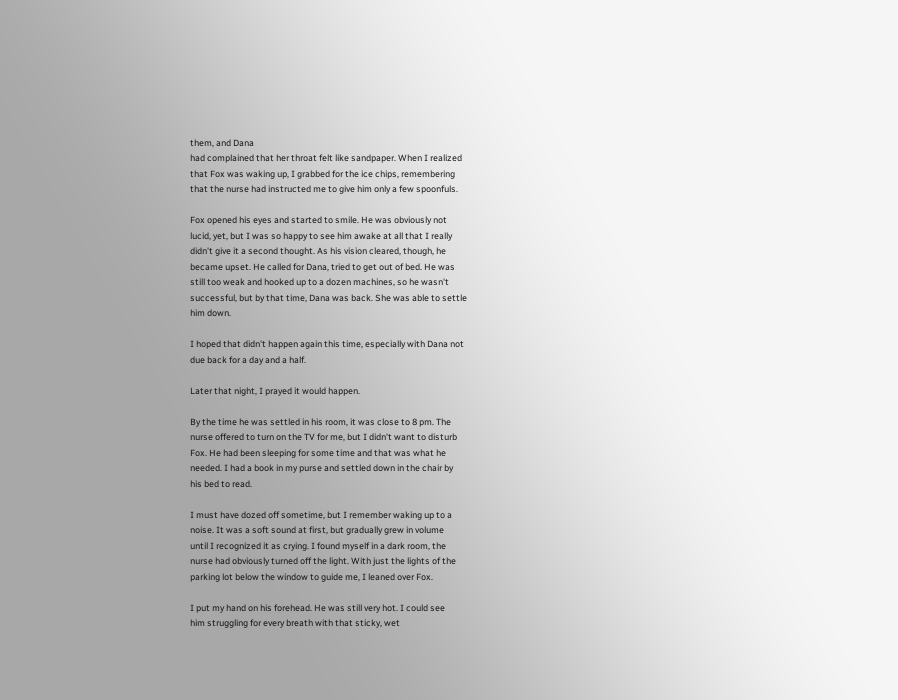them, and Dana
had complained that her throat felt like sandpaper. When I realized
that Fox was waking up, I grabbed for the ice chips, remembering
that the nurse had instructed me to give him only a few spoonfuls.

Fox opened his eyes and started to smile. He was obviously not
lucid, yet, but I was so happy to see him awake at all that I really
didn't give it a second thought. As his vision cleared, though, he
became upset. He called for Dana, tried to get out of bed. He was
still too weak and hooked up to a dozen machines, so he wasn't
successful, but by that time, Dana was back. She was able to settle
him down.

I hoped that didn't happen again this time, especially with Dana not
due back for a day and a half.

Later that night, I prayed it would happen.

By the time he was settled in his room, it was close to 8 pm. The
nurse offered to turn on the TV for me, but I didn't want to disturb
Fox. He had been sleeping for some time and that was what he
needed. I had a book in my purse and settled down in the chair by
his bed to read.

I must have dozed off sometime, but I remember waking up to a
noise. It was a soft sound at first, but gradually grew in volume
until I recognized it as crying. I found myself in a dark room, the
nurse had obviously turned off the light. With just the lights of the
parking lot below the window to guide me, I leaned over Fox.

I put my hand on his forehead. He was still very hot. I could see
him struggling for every breath with that sticky, wet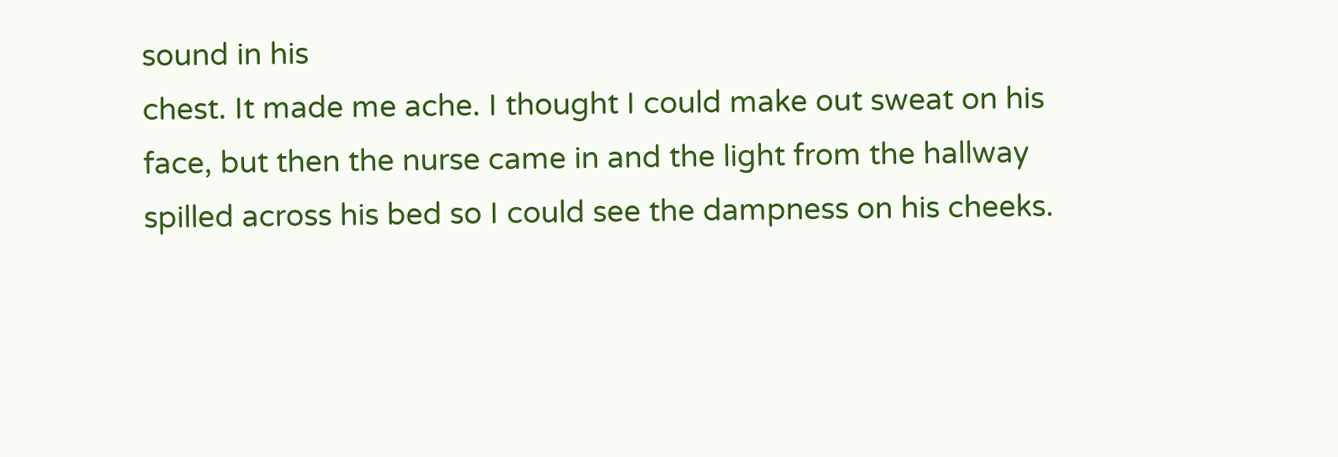sound in his
chest. It made me ache. I thought I could make out sweat on his
face, but then the nurse came in and the light from the hallway
spilled across his bed so I could see the dampness on his cheeks.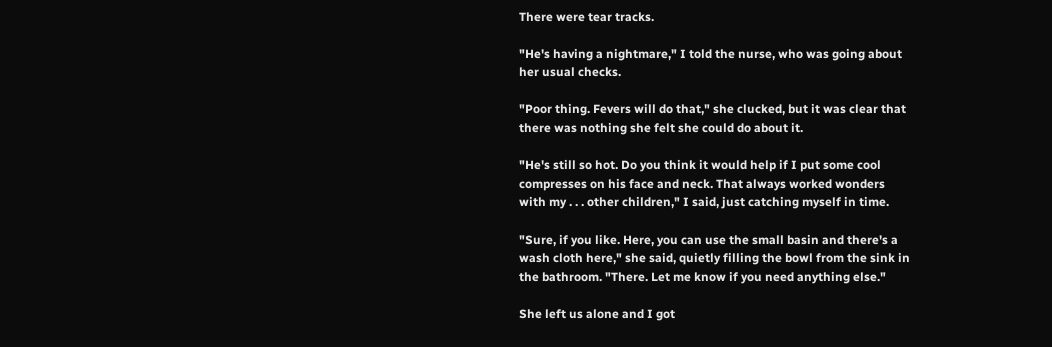There were tear tracks.

"He's having a nightmare," I told the nurse, who was going about
her usual checks.

"Poor thing. Fevers will do that," she clucked, but it was clear that
there was nothing she felt she could do about it.

"He's still so hot. Do you think it would help if I put some cool
compresses on his face and neck. That always worked wonders
with my . . . other children," I said, just catching myself in time.

"Sure, if you like. Here, you can use the small basin and there's a
wash cloth here," she said, quietly filling the bowl from the sink in
the bathroom. "There. Let me know if you need anything else."

She left us alone and I got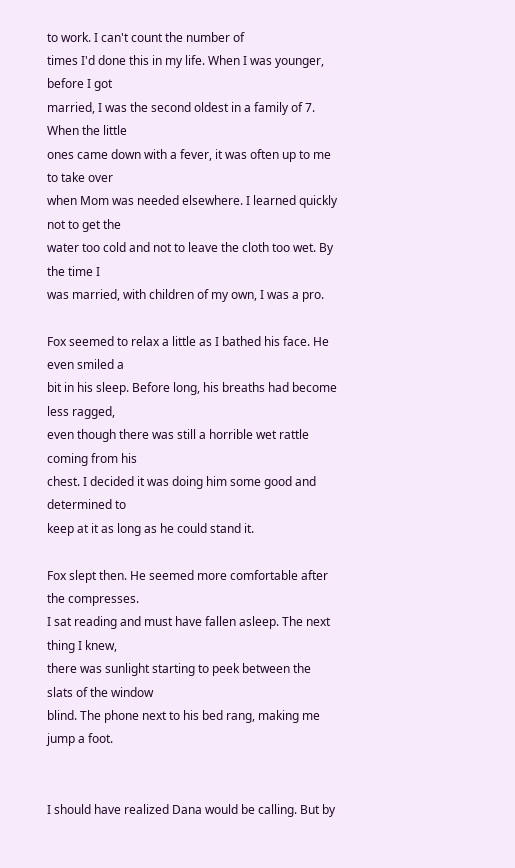to work. I can't count the number of
times I'd done this in my life. When I was younger, before I got
married, I was the second oldest in a family of 7. When the little
ones came down with a fever, it was often up to me to take over
when Mom was needed elsewhere. I learned quickly not to get the
water too cold and not to leave the cloth too wet. By the time I
was married, with children of my own, I was a pro.

Fox seemed to relax a little as I bathed his face. He even smiled a
bit in his sleep. Before long, his breaths had become less ragged,
even though there was still a horrible wet rattle coming from his
chest. I decided it was doing him some good and determined to
keep at it as long as he could stand it.

Fox slept then. He seemed more comfortable after the compresses.
I sat reading and must have fallen asleep. The next thing I knew,
there was sunlight starting to peek between the slats of the window
blind. The phone next to his bed rang, making me jump a foot.


I should have realized Dana would be calling. But by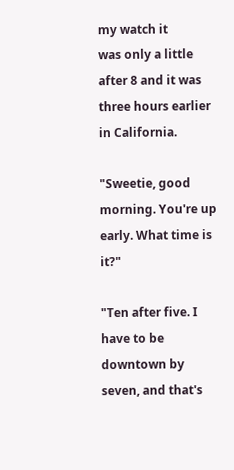my watch it
was only a little after 8 and it was three hours earlier in California.

"Sweetie, good morning. You're up early. What time is it?"

"Ten after five. I have to be downtown by seven, and that's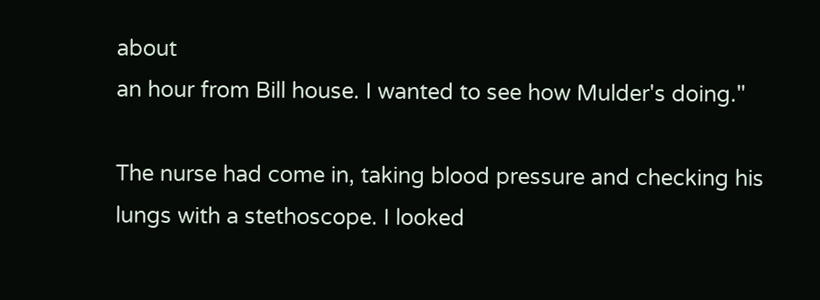about
an hour from Bill house. I wanted to see how Mulder's doing."

The nurse had come in, taking blood pressure and checking his
lungs with a stethoscope. I looked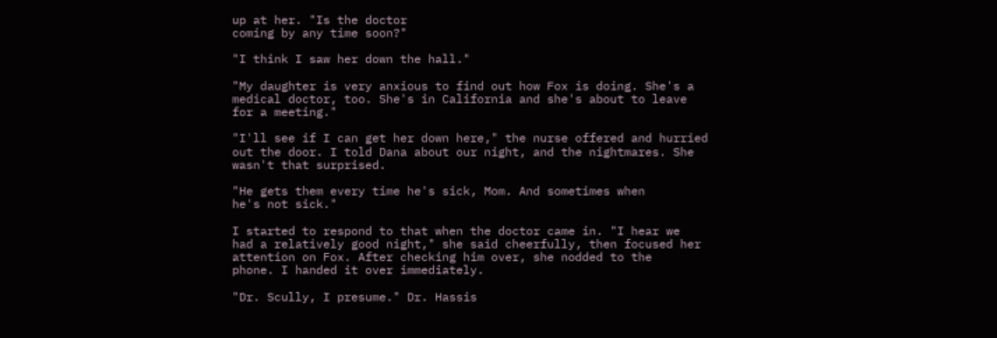up at her. "Is the doctor
coming by any time soon?"

"I think I saw her down the hall."

"My daughter is very anxious to find out how Fox is doing. She's a
medical doctor, too. She's in California and she's about to leave
for a meeting."

"I'll see if I can get her down here," the nurse offered and hurried
out the door. I told Dana about our night, and the nightmares. She
wasn't that surprised.

"He gets them every time he's sick, Mom. And sometimes when
he's not sick."

I started to respond to that when the doctor came in. "I hear we
had a relatively good night," she said cheerfully, then focused her
attention on Fox. After checking him over, she nodded to the
phone. I handed it over immediately.

"Dr. Scully, I presume." Dr. Hassis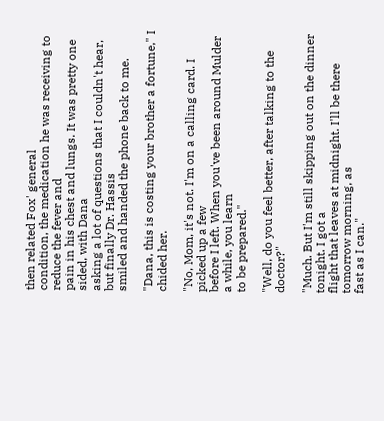then related Fox' general
condition, the medication he was receiving to reduce the fever and
pain in his chest and lungs. It was pretty one sided, with Dana
asking a lot of questions that I couldn't hear, but finally Dr. Hassis
smiled and handed the phone back to me.

"Dana, this is costing your brother a fortune," I chided her.

"No, Mom, it's not. I'm on a calling card. I picked up a few
before I left. When you've been around Mulder a while, you learn
to be prepared."

"Well, do you feel better, after talking to the doctor?"

"Much. But I'm still skipping out on the dinner tonight. I got a
flight that leaves at midnight. I'll be there tomorrow morning, as
fast as I can."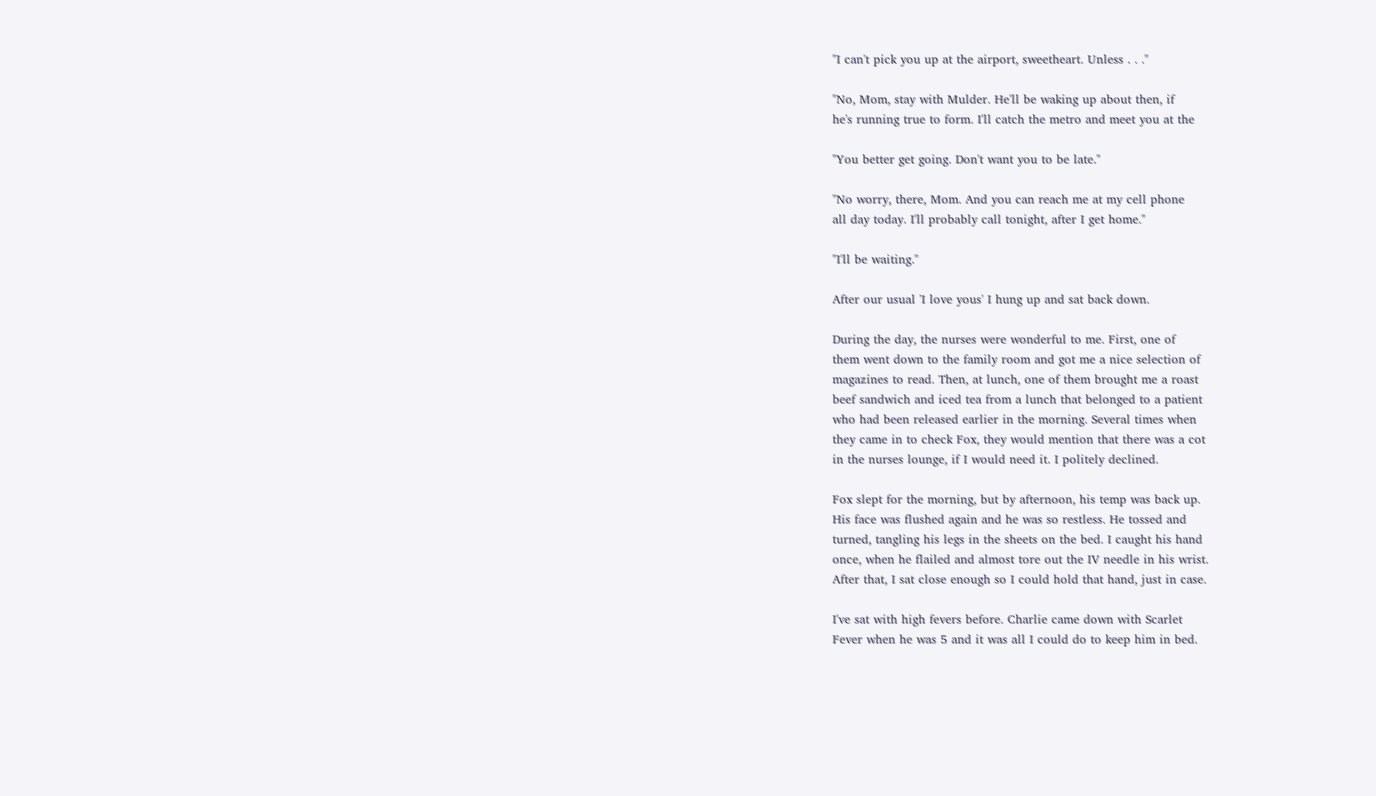"I can't pick you up at the airport, sweetheart. Unless . . ."

"No, Mom, stay with Mulder. He'll be waking up about then, if
he's running true to form. I'll catch the metro and meet you at the

"You better get going. Don't want you to be late."

"No worry, there, Mom. And you can reach me at my cell phone
all day today. I'll probably call tonight, after I get home."

"I'll be waiting."

After our usual 'I love yous' I hung up and sat back down.

During the day, the nurses were wonderful to me. First, one of
them went down to the family room and got me a nice selection of
magazines to read. Then, at lunch, one of them brought me a roast
beef sandwich and iced tea from a lunch that belonged to a patient
who had been released earlier in the morning. Several times when
they came in to check Fox, they would mention that there was a cot
in the nurses lounge, if I would need it. I politely declined.

Fox slept for the morning, but by afternoon, his temp was back up.
His face was flushed again and he was so restless. He tossed and
turned, tangling his legs in the sheets on the bed. I caught his hand
once, when he flailed and almost tore out the IV needle in his wrist.
After that, I sat close enough so I could hold that hand, just in case.

I've sat with high fevers before. Charlie came down with Scarlet
Fever when he was 5 and it was all I could do to keep him in bed.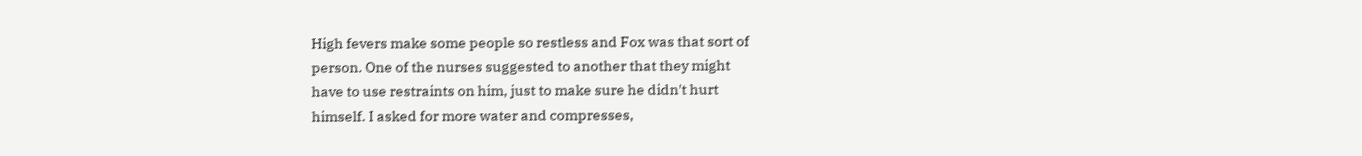High fevers make some people so restless and Fox was that sort of
person. One of the nurses suggested to another that they might
have to use restraints on him, just to make sure he didn't hurt
himself. I asked for more water and compresses,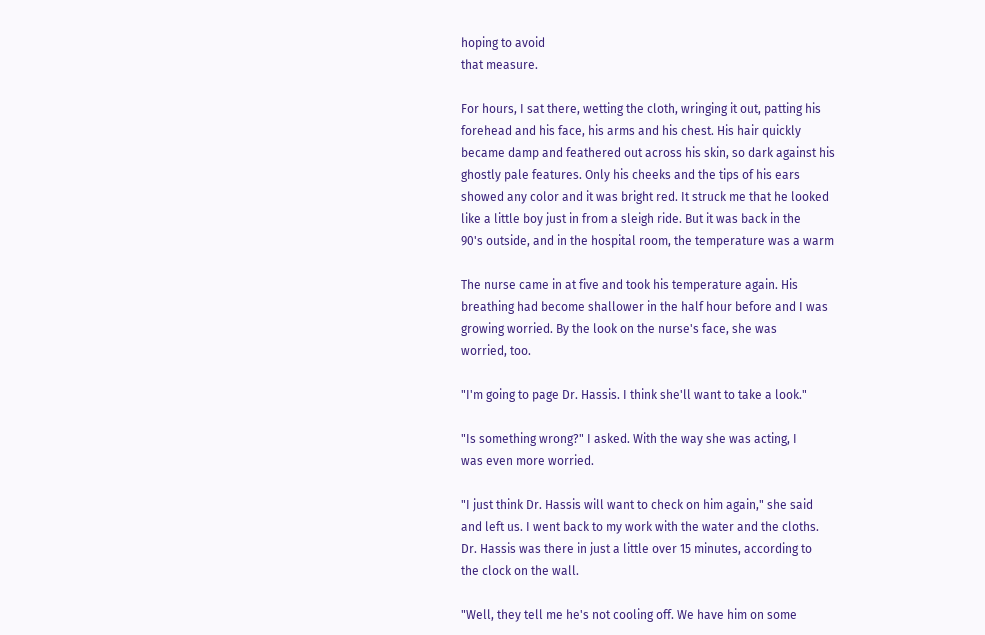hoping to avoid
that measure.

For hours, I sat there, wetting the cloth, wringing it out, patting his
forehead and his face, his arms and his chest. His hair quickly
became damp and feathered out across his skin, so dark against his
ghostly pale features. Only his cheeks and the tips of his ears
showed any color and it was bright red. It struck me that he looked
like a little boy just in from a sleigh ride. But it was back in the
90's outside, and in the hospital room, the temperature was a warm

The nurse came in at five and took his temperature again. His
breathing had become shallower in the half hour before and I was
growing worried. By the look on the nurse's face, she was
worried, too.

"I'm going to page Dr. Hassis. I think she'll want to take a look."

"Is something wrong?" I asked. With the way she was acting, I
was even more worried.

"I just think Dr. Hassis will want to check on him again," she said
and left us. I went back to my work with the water and the cloths.
Dr. Hassis was there in just a little over 15 minutes, according to
the clock on the wall.

"Well, they tell me he's not cooling off. We have him on some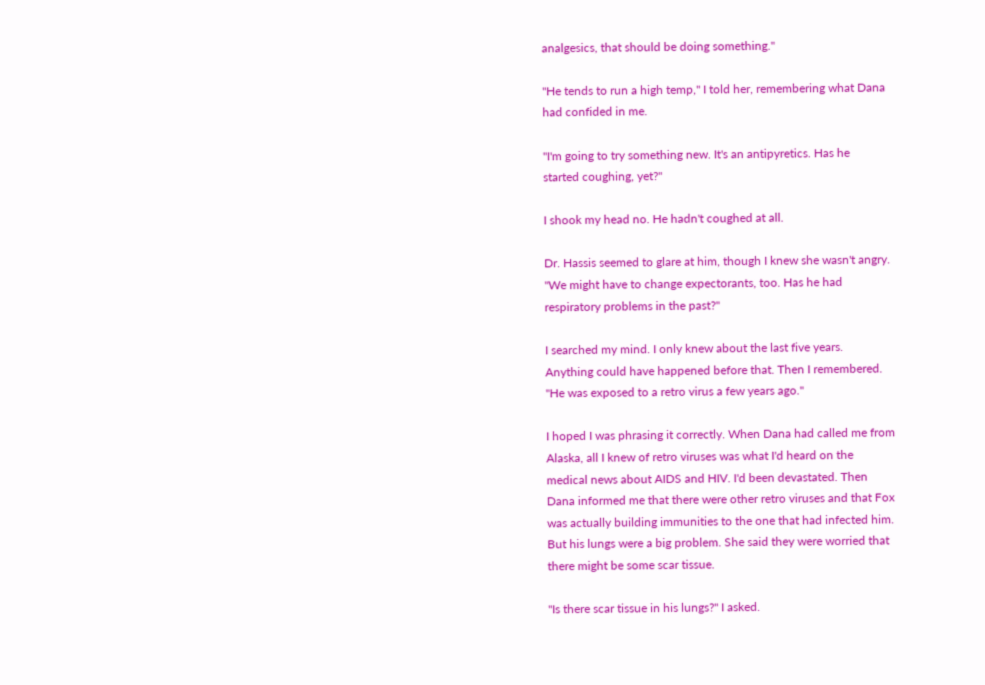analgesics, that should be doing something."

"He tends to run a high temp," I told her, remembering what Dana
had confided in me.

"I'm going to try something new. It's an antipyretics. Has he
started coughing, yet?"

I shook my head no. He hadn't coughed at all.

Dr. Hassis seemed to glare at him, though I knew she wasn't angry.
"We might have to change expectorants, too. Has he had
respiratory problems in the past?"

I searched my mind. I only knew about the last five years.
Anything could have happened before that. Then I remembered.
"He was exposed to a retro virus a few years ago."

I hoped I was phrasing it correctly. When Dana had called me from
Alaska, all I knew of retro viruses was what I'd heard on the
medical news about AIDS and HIV. I'd been devastated. Then
Dana informed me that there were other retro viruses and that Fox
was actually building immunities to the one that had infected him.
But his lungs were a big problem. She said they were worried that
there might be some scar tissue.

"Is there scar tissue in his lungs?" I asked.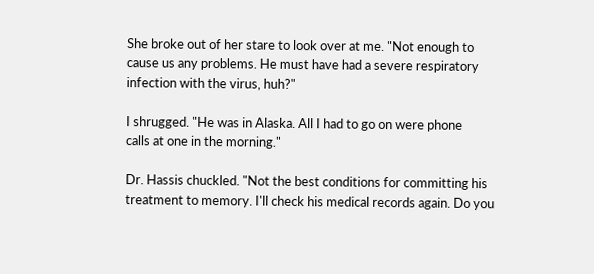She broke out of her stare to look over at me. "Not enough to
cause us any problems. He must have had a severe respiratory
infection with the virus, huh?"

I shrugged. "He was in Alaska. All I had to go on were phone
calls at one in the morning."

Dr. Hassis chuckled. "Not the best conditions for committing his
treatment to memory. I'll check his medical records again. Do you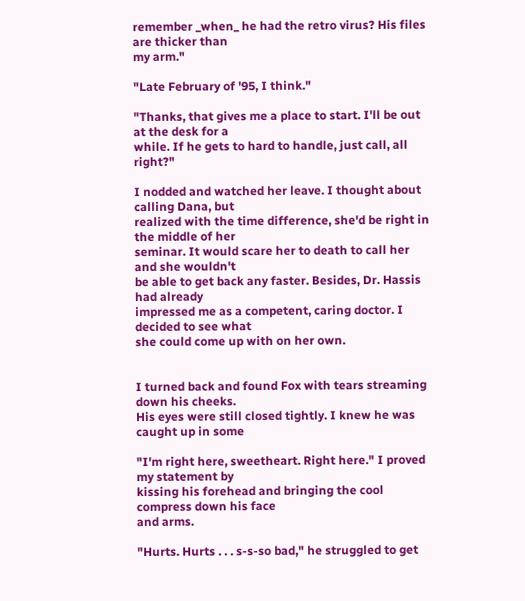remember _when_ he had the retro virus? His files are thicker than
my arm."

"Late February of '95, I think."

"Thanks, that gives me a place to start. I'll be out at the desk for a
while. If he gets to hard to handle, just call, all right?"

I nodded and watched her leave. I thought about calling Dana, but
realized with the time difference, she'd be right in the middle of her
seminar. It would scare her to death to call her and she wouldn't
be able to get back any faster. Besides, Dr. Hassis had already
impressed me as a competent, caring doctor. I decided to see what
she could come up with on her own.


I turned back and found Fox with tears streaming down his cheeks.
His eyes were still closed tightly. I knew he was caught up in some

"I'm right here, sweetheart. Right here." I proved my statement by
kissing his forehead and bringing the cool compress down his face
and arms.

"Hurts. Hurts . . . s-s-so bad," he struggled to get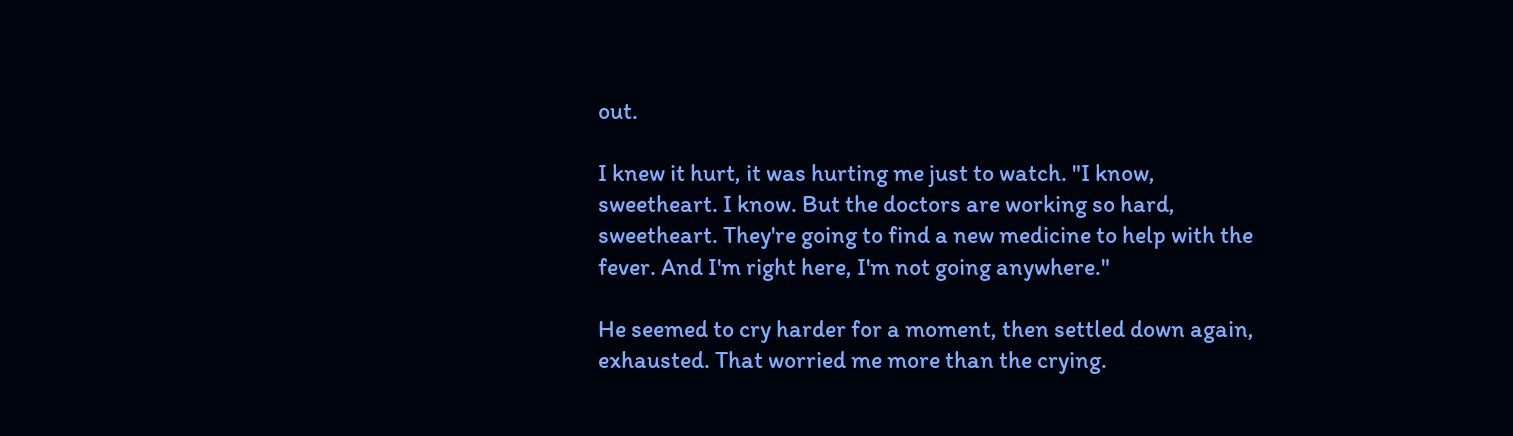out.

I knew it hurt, it was hurting me just to watch. "I know,
sweetheart. I know. But the doctors are working so hard,
sweetheart. They're going to find a new medicine to help with the
fever. And I'm right here, I'm not going anywhere."

He seemed to cry harder for a moment, then settled down again,
exhausted. That worried me more than the crying.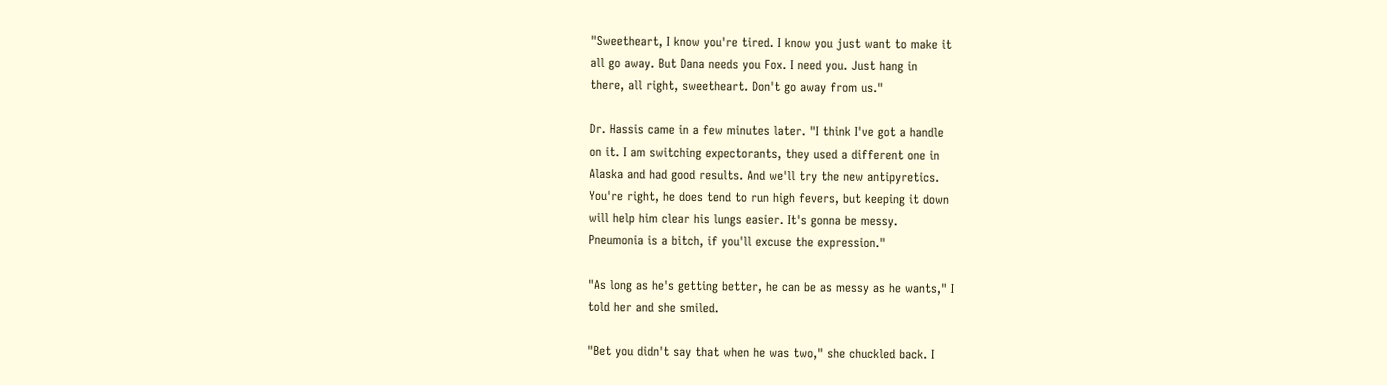"Sweetheart, I know you're tired. I know you just want to make it
all go away. But Dana needs you Fox. I need you. Just hang in
there, all right, sweetheart. Don't go away from us."

Dr. Hassis came in a few minutes later. "I think I've got a handle
on it. I am switching expectorants, they used a different one in
Alaska and had good results. And we'll try the new antipyretics.
You're right, he does tend to run high fevers, but keeping it down
will help him clear his lungs easier. It's gonna be messy.
Pneumonia is a bitch, if you'll excuse the expression."

"As long as he's getting better, he can be as messy as he wants," I
told her and she smiled.

"Bet you didn't say that when he was two," she chuckled back. I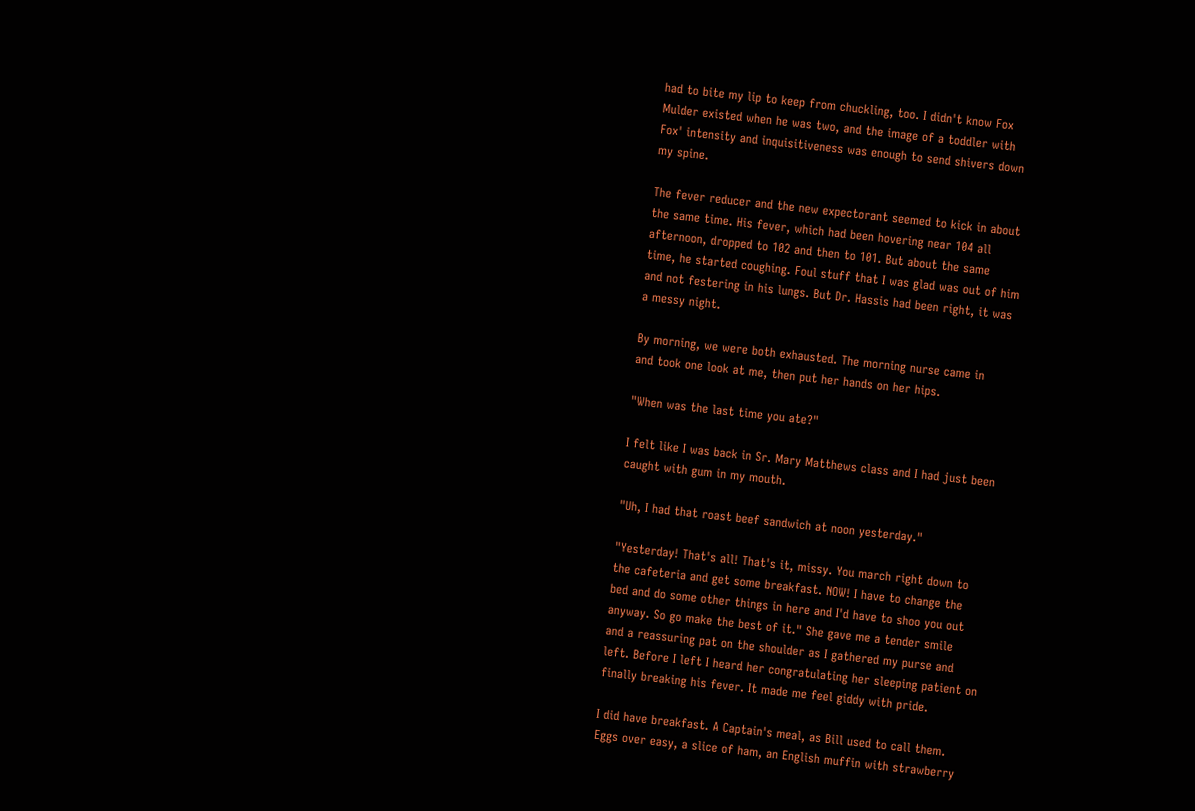had to bite my lip to keep from chuckling, too. I didn't know Fox
Mulder existed when he was two, and the image of a toddler with
Fox' intensity and inquisitiveness was enough to send shivers down
my spine.

The fever reducer and the new expectorant seemed to kick in about
the same time. His fever, which had been hovering near 104 all
afternoon, dropped to 102 and then to 101. But about the same
time, he started coughing. Foul stuff that I was glad was out of him
and not festering in his lungs. But Dr. Hassis had been right, it was
a messy night.

By morning, we were both exhausted. The morning nurse came in
and took one look at me, then put her hands on her hips.

"When was the last time you ate?"

I felt like I was back in Sr. Mary Matthews class and I had just been
caught with gum in my mouth.

"Uh, I had that roast beef sandwich at noon yesterday."

"Yesterday! That's all! That's it, missy. You march right down to
the cafeteria and get some breakfast. NOW! I have to change the
bed and do some other things in here and I'd have to shoo you out
anyway. So go make the best of it." She gave me a tender smile
and a reassuring pat on the shoulder as I gathered my purse and
left. Before I left I heard her congratulating her sleeping patient on
finally breaking his fever. It made me feel giddy with pride.

I did have breakfast. A Captain's meal, as Bill used to call them.
Eggs over easy, a slice of ham, an English muffin with strawberry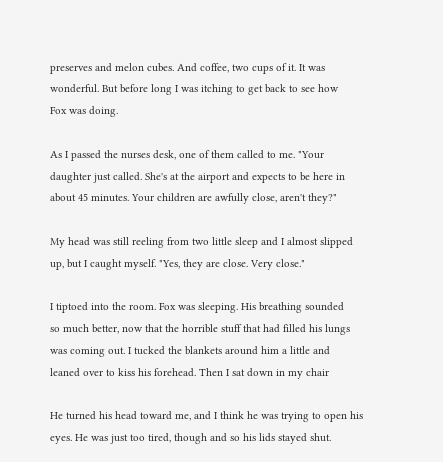preserves and melon cubes. And coffee, two cups of it. It was
wonderful. But before long I was itching to get back to see how
Fox was doing.

As I passed the nurses desk, one of them called to me. "Your
daughter just called. She's at the airport and expects to be here in
about 45 minutes. Your children are awfully close, aren't they?"

My head was still reeling from two little sleep and I almost slipped
up, but I caught myself. "Yes, they are close. Very close."

I tiptoed into the room. Fox was sleeping. His breathing sounded
so much better, now that the horrible stuff that had filled his lungs
was coming out. I tucked the blankets around him a little and
leaned over to kiss his forehead. Then I sat down in my chair

He turned his head toward me, and I think he was trying to open his
eyes. He was just too tired, though and so his lids stayed shut.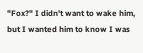"Fox?" I didn't want to wake him, but I wanted him to know I was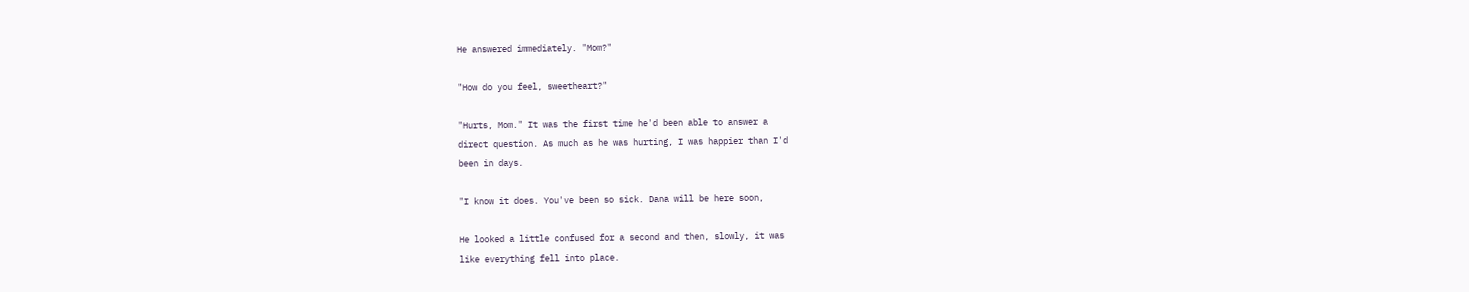He answered immediately. "Mom?"

"How do you feel, sweetheart?"

"Hurts, Mom." It was the first time he'd been able to answer a
direct question. As much as he was hurting, I was happier than I'd
been in days.

"I know it does. You've been so sick. Dana will be here soon,

He looked a little confused for a second and then, slowly, it was
like everything fell into place.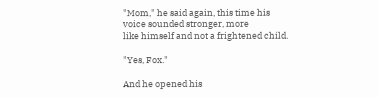"Mom," he said again, this time his voice sounded stronger, more
like himself and not a frightened child.

"Yes, Fox."

And he opened his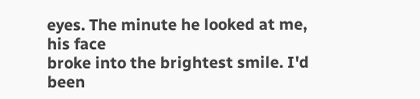eyes. The minute he looked at me, his face
broke into the brightest smile. I'd been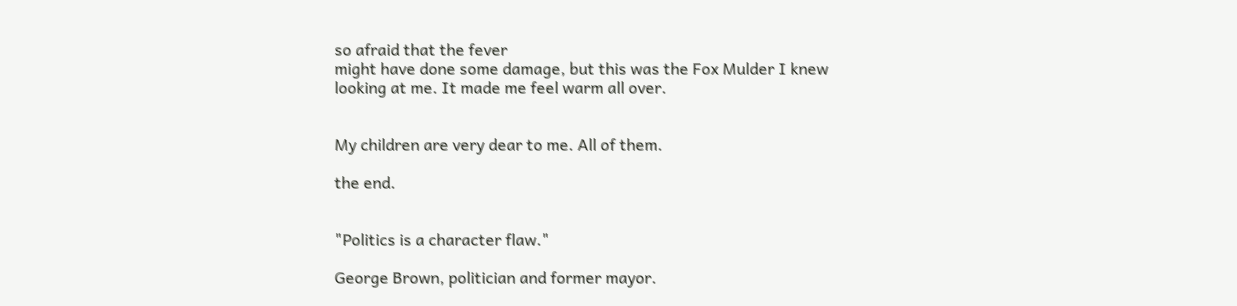so afraid that the fever
might have done some damage, but this was the Fox Mulder I knew
looking at me. It made me feel warm all over.


My children are very dear to me. All of them.

the end.


"Politics is a character flaw."

George Brown, politician and former mayor.